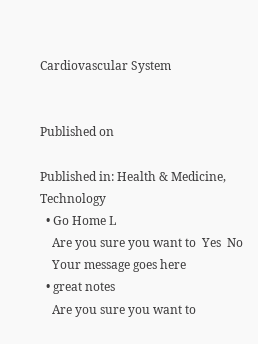Cardiovascular System


Published on

Published in: Health & Medicine, Technology
  • Go Home L
    Are you sure you want to  Yes  No
    Your message goes here
  • great notes
    Are you sure you want to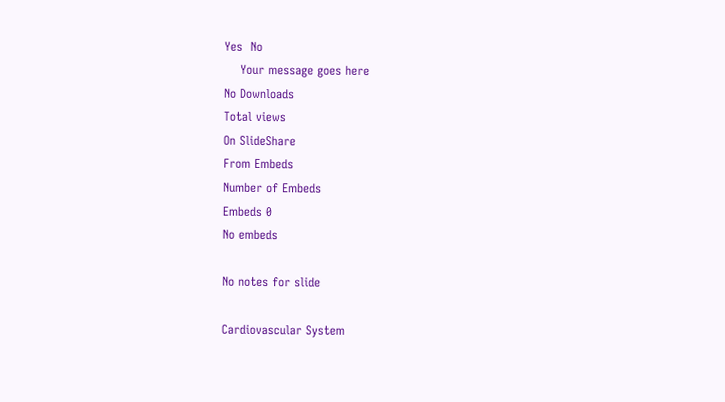Yes  No
    Your message goes here
No Downloads
Total views
On SlideShare
From Embeds
Number of Embeds
Embeds 0
No embeds

No notes for slide

Cardiovascular System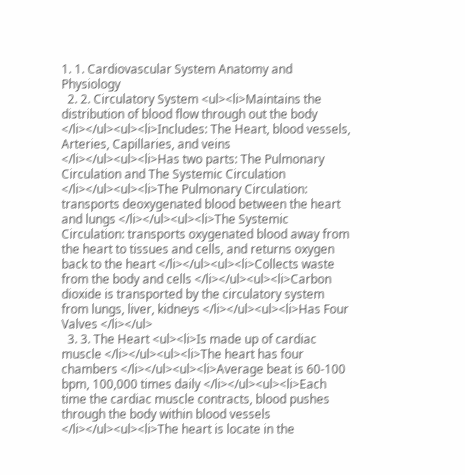1. 1. Cardiovascular System Anatomy and Physiology
  2. 2. Circulatory System <ul><li>Maintains the distribution of blood flow through out the body </li></ul><ul><li>Includes: The Heart, blood vessels, Arteries, Capillaries, and veins </li></ul><ul><li>Has two parts: The Pulmonary Circulation and The Systemic Circulation </li></ul><ul><li>The Pulmonary Circulation: transports deoxygenated blood between the heart and lungs </li></ul><ul><li>The Systemic Circulation: transports oxygenated blood away from the heart to tissues and cells, and returns oxygen back to the heart </li></ul><ul><li>Collects waste from the body and cells </li></ul><ul><li>Carbon dioxide is transported by the circulatory system from lungs, liver, kidneys </li></ul><ul><li>Has Four Valves </li></ul>
  3. 3. The Heart <ul><li>Is made up of cardiac muscle </li></ul><ul><li>The heart has four chambers </li></ul><ul><li>Average beat is 60-100 bpm, 100,000 times daily </li></ul><ul><li>Each time the cardiac muscle contracts, blood pushes through the body within blood vessels </li></ul><ul><li>The heart is locate in the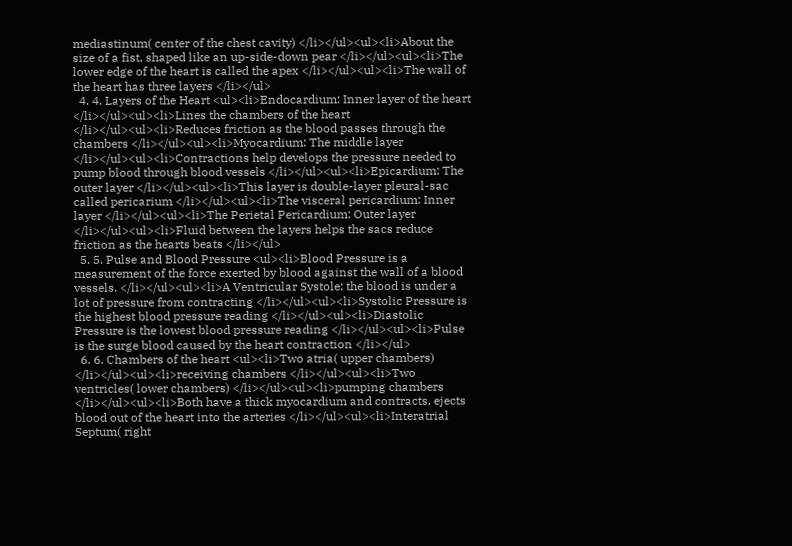mediastinum( center of the chest cavity) </li></ul><ul><li>About the size of a fist, shaped like an up-side-down pear </li></ul><ul><li>The lower edge of the heart is called the apex </li></ul><ul><li>The wall of the heart has three layers </li></ul>
  4. 4. Layers of the Heart <ul><li>Endocardium: Inner layer of the heart </li></ul><ul><li>Lines the chambers of the heart </li></ul><ul><li>Reduces friction as the blood passes through the chambers </li></ul><ul><li>Myocardium: The middle layer </li></ul><ul><li>Contractions help develops the pressure needed to pump blood through blood vessels </li></ul><ul><li>Epicardium: The outer layer </li></ul><ul><li>This layer is double-layer pleural-sac called pericarium </li></ul><ul><li>The visceral pericardium: Inner layer </li></ul><ul><li>The Perietal Pericardium: Outer layer </li></ul><ul><li>Fluid between the layers helps the sacs reduce friction as the hearts beats </li></ul>
  5. 5. Pulse and Blood Pressure <ul><li>Blood Pressure is a measurement of the force exerted by blood against the wall of a blood vessels. </li></ul><ul><li>A Ventricular Systole: the blood is under a lot of pressure from contracting </li></ul><ul><li>Systolic Pressure is the highest blood pressure reading </li></ul><ul><li>Diastolic Pressure is the lowest blood pressure reading </li></ul><ul><li>Pulse is the surge blood caused by the heart contraction </li></ul>
  6. 6. Chambers of the heart <ul><li>Two atria( upper chambers) </li></ul><ul><li>receiving chambers </li></ul><ul><li>Two ventricles( lower chambers) </li></ul><ul><li>pumping chambers </li></ul><ul><li>Both have a thick myocardium and contracts, ejects blood out of the heart into the arteries </li></ul><ul><li>Interatrial Septum( right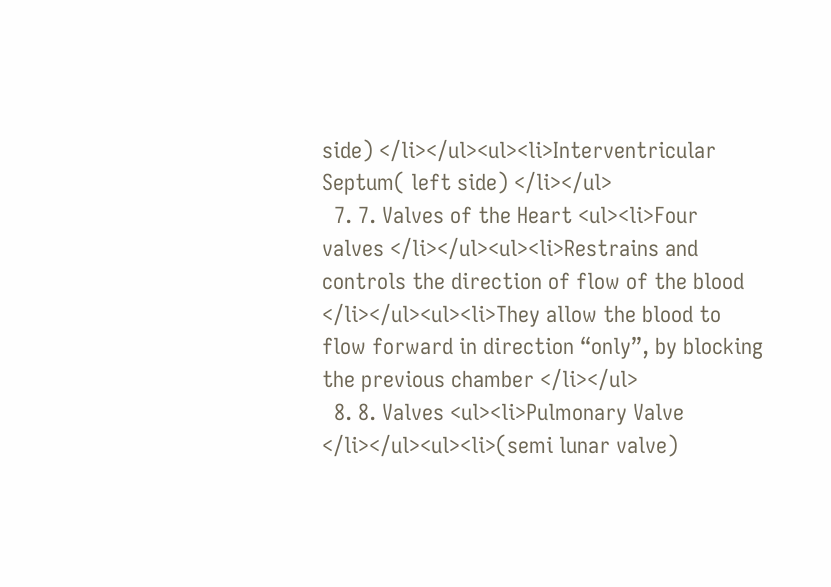side) </li></ul><ul><li>Interventricular Septum( left side) </li></ul>
  7. 7. Valves of the Heart <ul><li>Four valves </li></ul><ul><li>Restrains and controls the direction of flow of the blood </li></ul><ul><li>They allow the blood to flow forward in direction “only”, by blocking the previous chamber </li></ul>
  8. 8. Valves <ul><li>Pulmonary Valve </li></ul><ul><li>(semi lunar valve)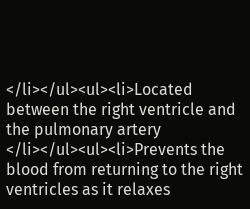</li></ul><ul><li>Located between the right ventricle and the pulmonary artery </li></ul><ul><li>Prevents the blood from returning to the right ventricles as it relaxes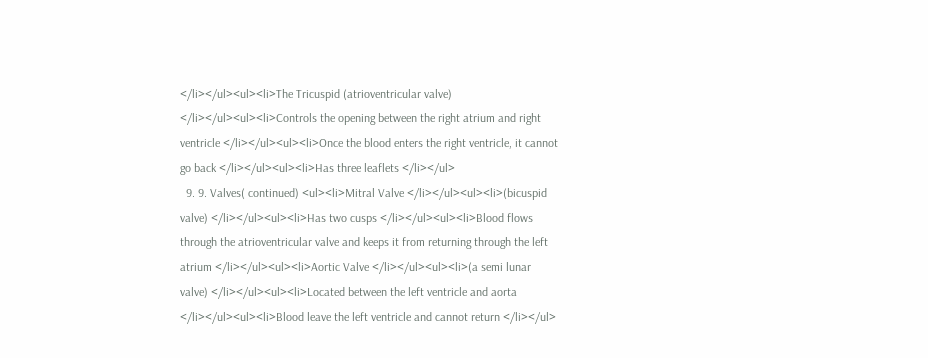</li></ul><ul><li>The Tricuspid (atrioventricular valve) </li></ul><ul><li>Controls the opening between the right atrium and right ventricle </li></ul><ul><li>Once the blood enters the right ventricle, it cannot go back </li></ul><ul><li>Has three leaflets </li></ul>
  9. 9. Valves( continued) <ul><li>Mitral Valve </li></ul><ul><li>(bicuspid valve) </li></ul><ul><li>Has two cusps </li></ul><ul><li>Blood flows through the atrioventricular valve and keeps it from returning through the left atrium </li></ul><ul><li>Aortic Valve </li></ul><ul><li>(a semi lunar valve) </li></ul><ul><li>Located between the left ventricle and aorta </li></ul><ul><li>Blood leave the left ventricle and cannot return </li></ul>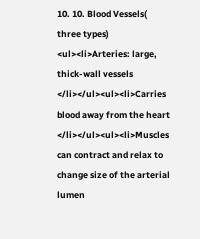10. 10. Blood Vessels( three types) <ul><li>Arteries: large, thick-wall vessels </li></ul><ul><li>Carries blood away from the heart </li></ul><ul><li>Muscles can contract and relax to change size of the arterial lumen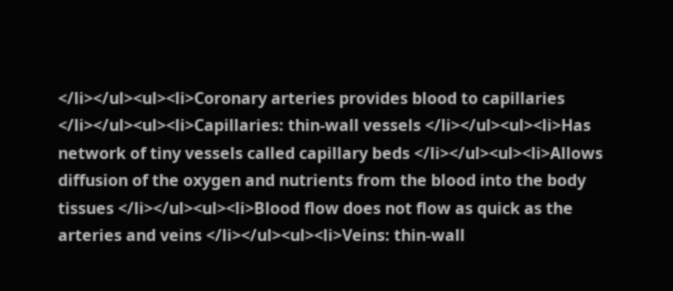</li></ul><ul><li>Coronary arteries provides blood to capillaries </li></ul><ul><li>Capillaries: thin-wall vessels </li></ul><ul><li>Has network of tiny vessels called capillary beds </li></ul><ul><li>Allows diffusion of the oxygen and nutrients from the blood into the body tissues </li></ul><ul><li>Blood flow does not flow as quick as the arteries and veins </li></ul><ul><li>Veins: thin-wall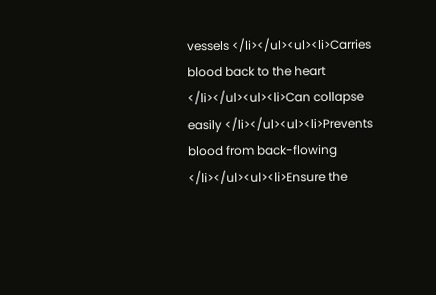vessels </li></ul><ul><li>Carries blood back to the heart </li></ul><ul><li>Can collapse easily </li></ul><ul><li>Prevents blood from back-flowing </li></ul><ul><li>Ensure the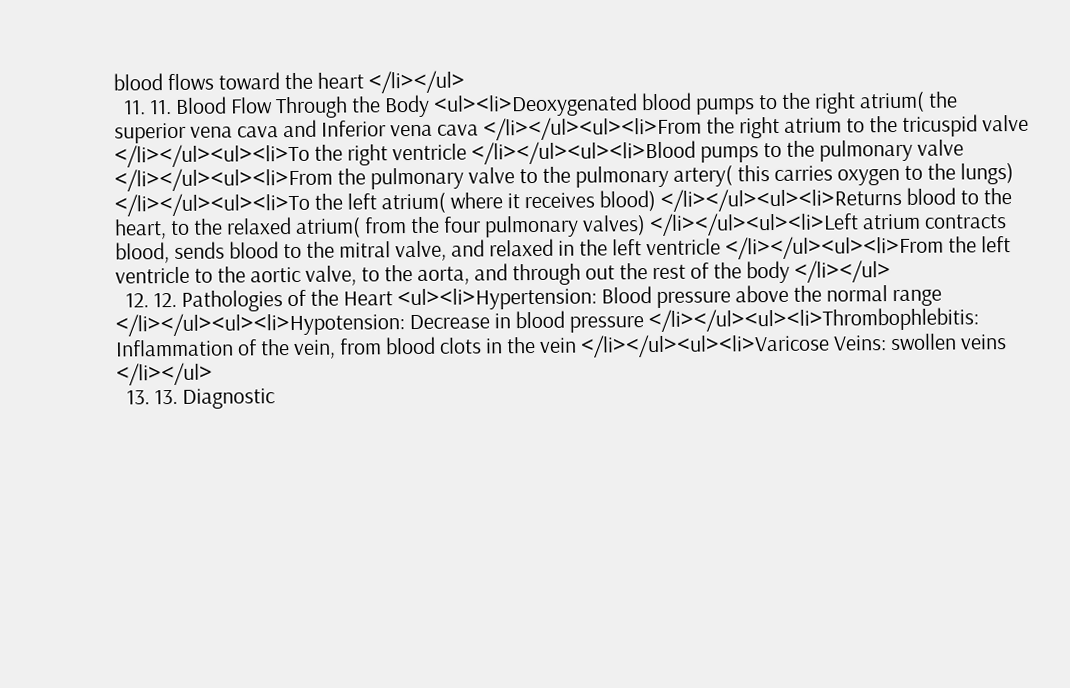blood flows toward the heart </li></ul>
  11. 11. Blood Flow Through the Body <ul><li>Deoxygenated blood pumps to the right atrium( the superior vena cava and Inferior vena cava </li></ul><ul><li>From the right atrium to the tricuspid valve </li></ul><ul><li>To the right ventricle </li></ul><ul><li>Blood pumps to the pulmonary valve </li></ul><ul><li>From the pulmonary valve to the pulmonary artery( this carries oxygen to the lungs) </li></ul><ul><li>To the left atrium( where it receives blood) </li></ul><ul><li>Returns blood to the heart, to the relaxed atrium( from the four pulmonary valves) </li></ul><ul><li>Left atrium contracts blood, sends blood to the mitral valve, and relaxed in the left ventricle </li></ul><ul><li>From the left ventricle to the aortic valve, to the aorta, and through out the rest of the body </li></ul>
  12. 12. Pathologies of the Heart <ul><li>Hypertension: Blood pressure above the normal range </li></ul><ul><li>Hypotension: Decrease in blood pressure </li></ul><ul><li>Thrombophlebitis: Inflammation of the vein, from blood clots in the vein </li></ul><ul><li>Varicose Veins: swollen veins </li></ul>
  13. 13. Diagnostic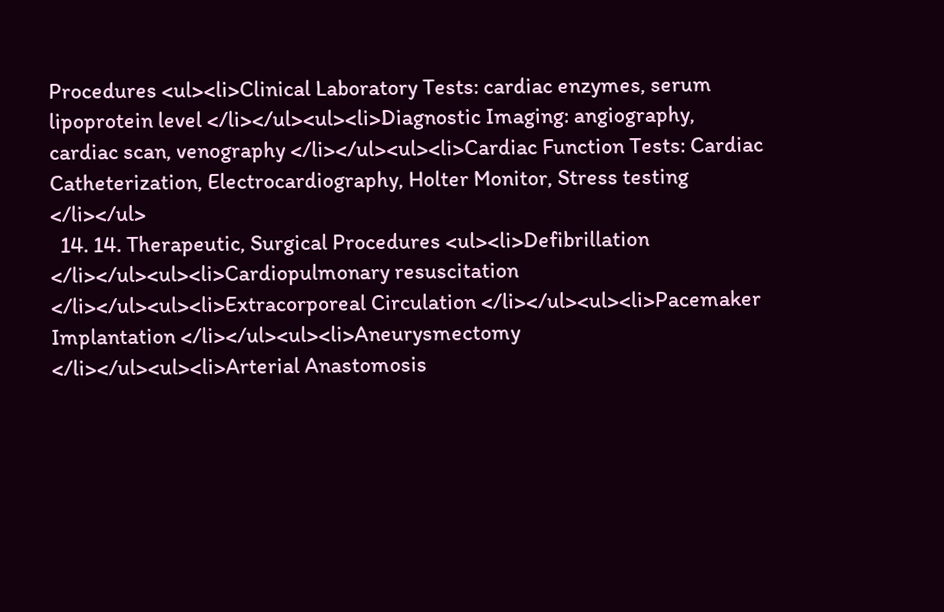Procedures <ul><li>Clinical Laboratory Tests: cardiac enzymes, serum lipoprotein level </li></ul><ul><li>Diagnostic Imaging: angiography, cardiac scan, venography </li></ul><ul><li>Cardiac Function Tests: Cardiac Catheterization, Electrocardiography, Holter Monitor, Stress testing </li></ul>
  14. 14. Therapeutic, Surgical Procedures <ul><li>Defibrillation </li></ul><ul><li>Cardiopulmonary resuscitation </li></ul><ul><li>Extracorporeal Circulation </li></ul><ul><li>Pacemaker Implantation </li></ul><ul><li>Aneurysmectomy </li></ul><ul><li>Arterial Anastomosis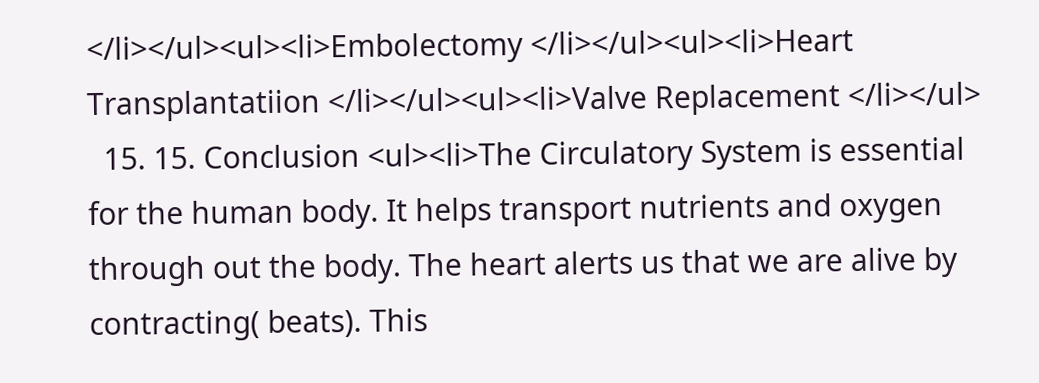</li></ul><ul><li>Embolectomy </li></ul><ul><li>Heart Transplantatiion </li></ul><ul><li>Valve Replacement </li></ul>
  15. 15. Conclusion <ul><li>The Circulatory System is essential for the human body. It helps transport nutrients and oxygen through out the body. The heart alerts us that we are alive by contracting( beats). This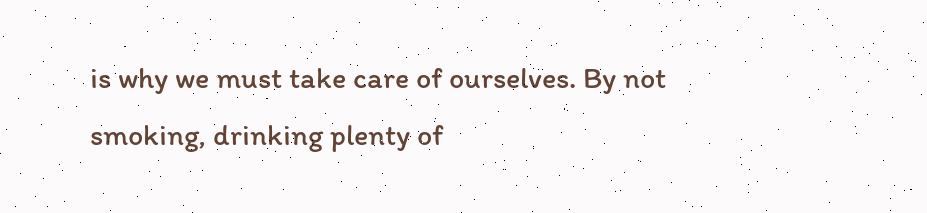is why we must take care of ourselves. By not smoking, drinking plenty of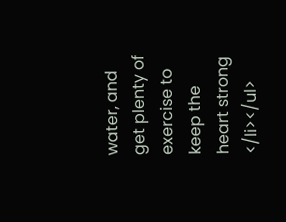water, and get plenty of exercise to keep the heart strong </li></ul>